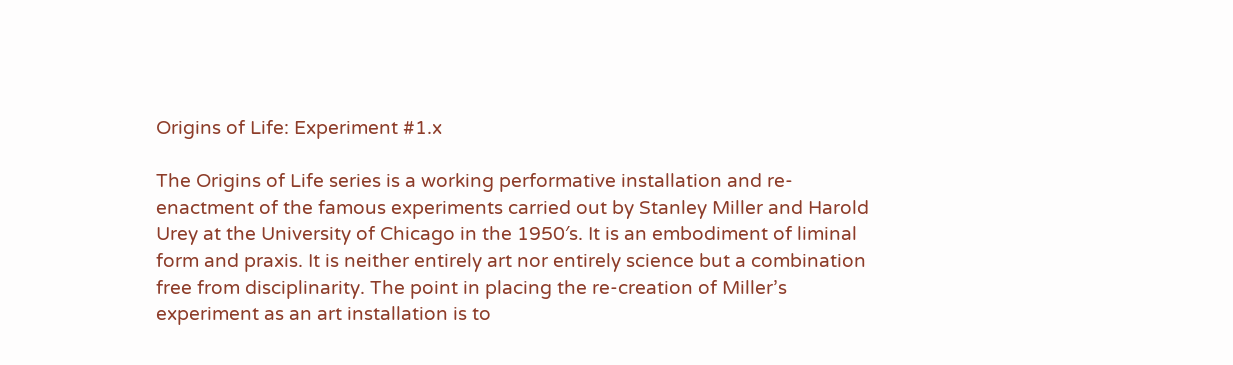Origins of Life: Experiment #1.x

The Origins of Life series is a working performative installation and re-enactment of the famous experiments carried out by Stanley Miller and Harold Urey at the University of Chicago in the 1950′s. It is an embodiment of liminal form and praxis. It is neither entirely art nor entirely science but a combination free from disciplinarity. The point in placing the re-creation of Miller’s experiment as an art installation is to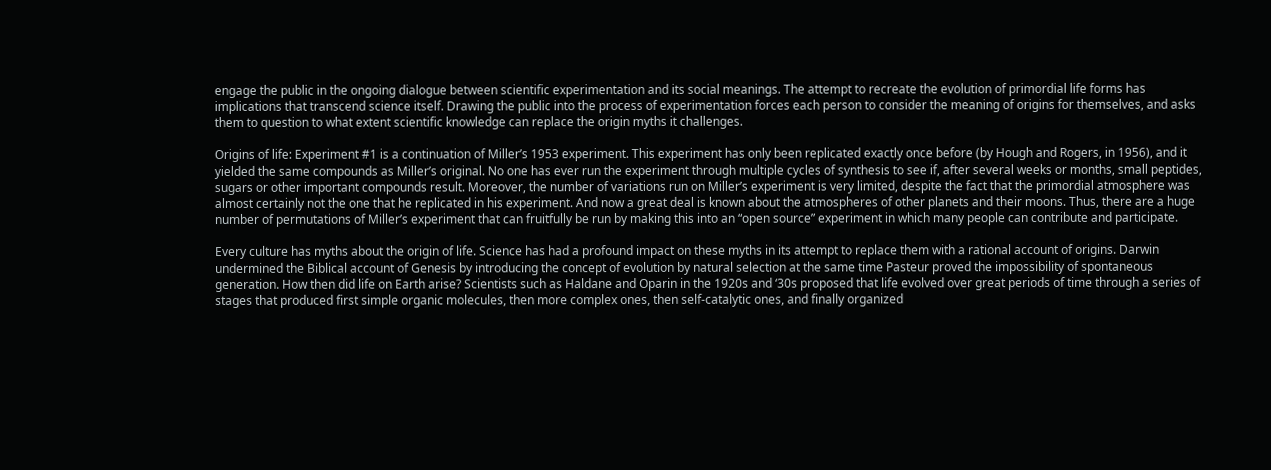engage the public in the ongoing dialogue between scientific experimentation and its social meanings. The attempt to recreate the evolution of primordial life forms has implications that transcend science itself. Drawing the public into the process of experimentation forces each person to consider the meaning of origins for themselves, and asks them to question to what extent scientific knowledge can replace the origin myths it challenges.

Origins of life: Experiment #1 is a continuation of Miller’s 1953 experiment. This experiment has only been replicated exactly once before (by Hough and Rogers, in 1956), and it yielded the same compounds as Miller’s original. No one has ever run the experiment through multiple cycles of synthesis to see if, after several weeks or months, small peptides, sugars or other important compounds result. Moreover, the number of variations run on Miller’s experiment is very limited, despite the fact that the primordial atmosphere was almost certainly not the one that he replicated in his experiment. And now a great deal is known about the atmospheres of other planets and their moons. Thus, there are a huge number of permutations of Miller’s experiment that can fruitfully be run by making this into an “open source” experiment in which many people can contribute and participate.

Every culture has myths about the origin of life. Science has had a profound impact on these myths in its attempt to replace them with a rational account of origins. Darwin undermined the Biblical account of Genesis by introducing the concept of evolution by natural selection at the same time Pasteur proved the impossibility of spontaneous generation. How then did life on Earth arise? Scientists such as Haldane and Oparin in the 1920s and ‘30s proposed that life evolved over great periods of time through a series of stages that produced first simple organic molecules, then more complex ones, then self-catalytic ones, and finally organized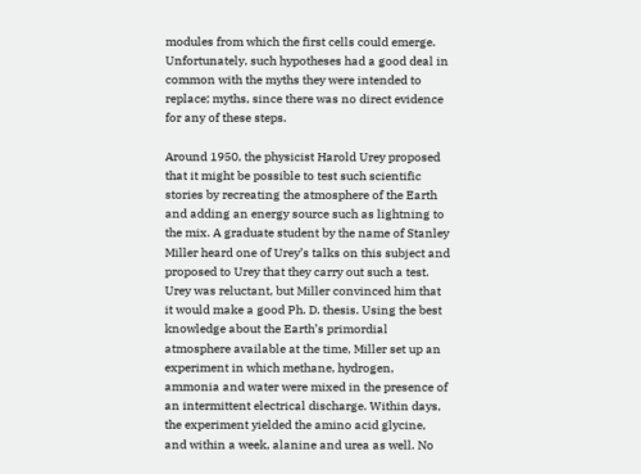modules from which the first cells could emerge. Unfortunately, such hypotheses had a good deal in common with the myths they were intended to replace; myths, since there was no direct evidence for any of these steps.

Around 1950, the physicist Harold Urey proposed that it might be possible to test such scientific stories by recreating the atmosphere of the Earth and adding an energy source such as lightning to the mix. A graduate student by the name of Stanley Miller heard one of Urey’s talks on this subject and proposed to Urey that they carry out such a test. Urey was reluctant, but Miller convinced him that it would make a good Ph. D. thesis. Using the best knowledge about the Earth’s primordial atmosphere available at the time, Miller set up an experiment in which methane, hydrogen, ammonia and water were mixed in the presence of an intermittent electrical discharge. Within days, the experiment yielded the amino acid glycine, and within a week, alanine and urea as well. No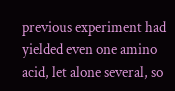previous experiment had yielded even one amino acid, let alone several, so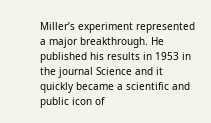Miller’s experiment represented a major breakthrough. He published his results in 1953 in the journal Science and it quickly became a scientific and public icon of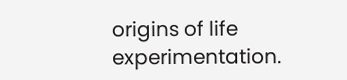origins of life experimentation.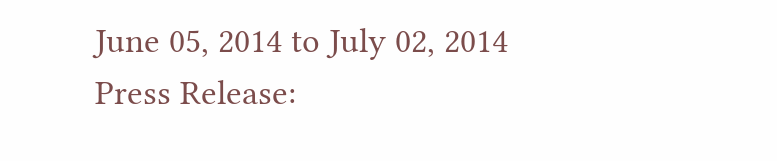June 05, 2014 to July 02, 2014
Press Release: